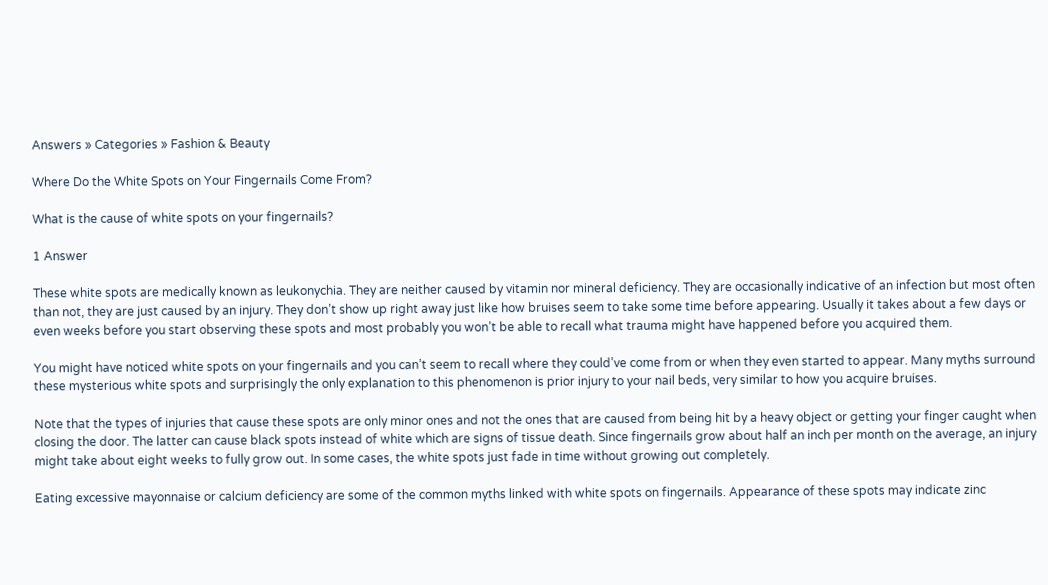Answers » Categories » Fashion & Beauty

Where Do the White Spots on Your Fingernails Come From?

What is the cause of white spots on your fingernails?

1 Answer

These white spots are medically known as leukonychia. They are neither caused by vitamin nor mineral deficiency. They are occasionally indicative of an infection but most often than not, they are just caused by an injury. They don’t show up right away just like how bruises seem to take some time before appearing. Usually it takes about a few days or even weeks before you start observing these spots and most probably you won’t be able to recall what trauma might have happened before you acquired them.

You might have noticed white spots on your fingernails and you can’t seem to recall where they could’ve come from or when they even started to appear. Many myths surround these mysterious white spots and surprisingly the only explanation to this phenomenon is prior injury to your nail beds, very similar to how you acquire bruises.

Note that the types of injuries that cause these spots are only minor ones and not the ones that are caused from being hit by a heavy object or getting your finger caught when closing the door. The latter can cause black spots instead of white which are signs of tissue death. Since fingernails grow about half an inch per month on the average, an injury might take about eight weeks to fully grow out. In some cases, the white spots just fade in time without growing out completely.

Eating excessive mayonnaise or calcium deficiency are some of the common myths linked with white spots on fingernails. Appearance of these spots may indicate zinc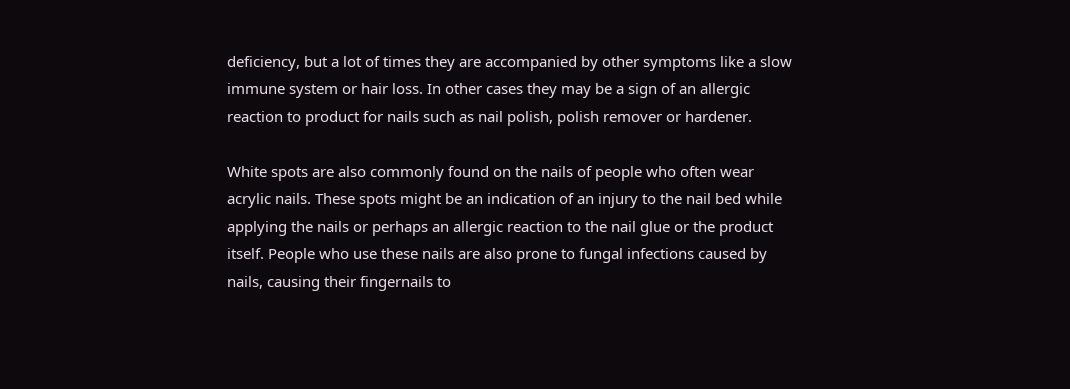deficiency, but a lot of times they are accompanied by other symptoms like a slow immune system or hair loss. In other cases they may be a sign of an allergic reaction to product for nails such as nail polish, polish remover or hardener.

White spots are also commonly found on the nails of people who often wear acrylic nails. These spots might be an indication of an injury to the nail bed while applying the nails or perhaps an allergic reaction to the nail glue or the product itself. People who use these nails are also prone to fungal infections caused by nails, causing their fingernails to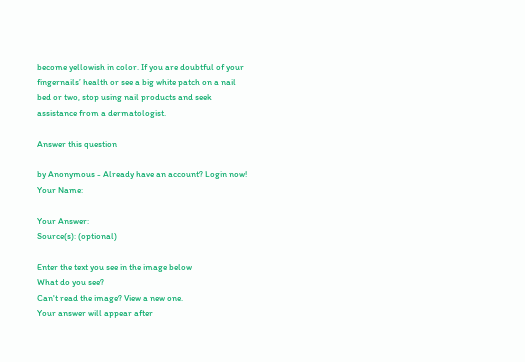become yellowish in color. If you are doubtful of your fingernails’ health or see a big white patch on a nail bed or two, stop using nail products and seek assistance from a dermatologist.

Answer this question

by Anonymous - Already have an account? Login now!
Your Name:

Your Answer:
Source(s): (optional)

Enter the text you see in the image below
What do you see?
Can't read the image? View a new one.
Your answer will appear after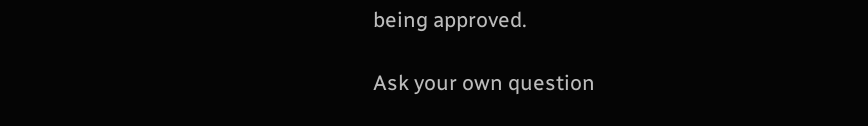being approved.

Ask your own question